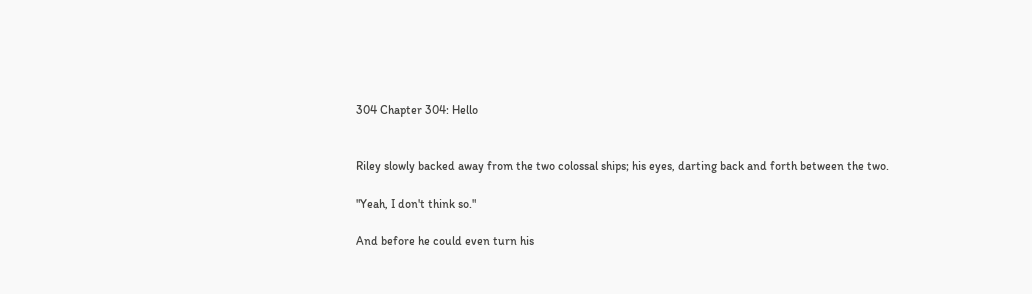304 Chapter 304: Hello


Riley slowly backed away from the two colossal ships; his eyes, darting back and forth between the two.

"Yeah, I don't think so."

And before he could even turn his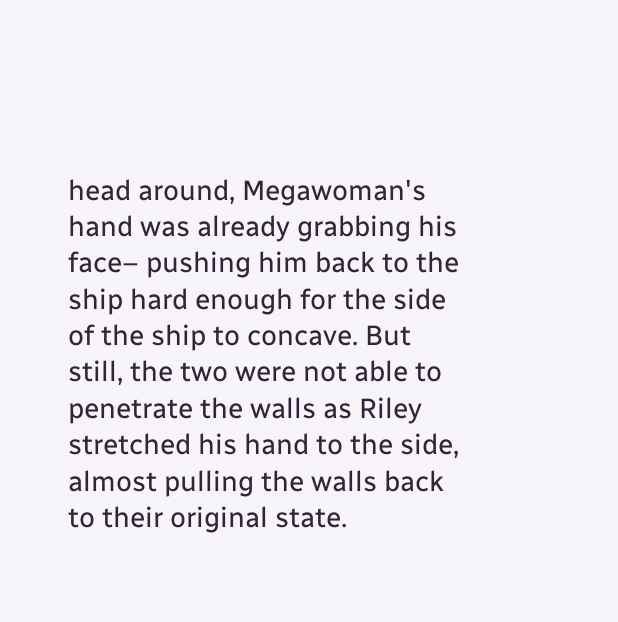head around, Megawoman's hand was already grabbing his face– pushing him back to the ship hard enough for the side of the ship to concave. But still, the two were not able to penetrate the walls as Riley stretched his hand to the side, almost pulling the walls back to their original state.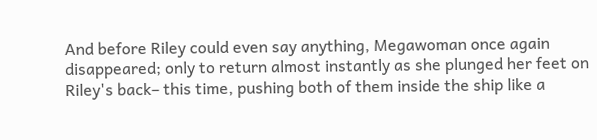And before Riley could even say anything, Megawoman once again disappeared; only to return almost instantly as she plunged her feet on Riley's back– this time, pushing both of them inside the ship like a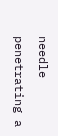needle penetrating a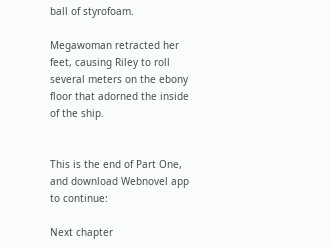ball of styrofoam.

Megawoman retracted her feet, causing Riley to roll several meters on the ebony floor that adorned the inside of the ship.


This is the end of Part One, and download Webnovel app to continue:

Next chapter